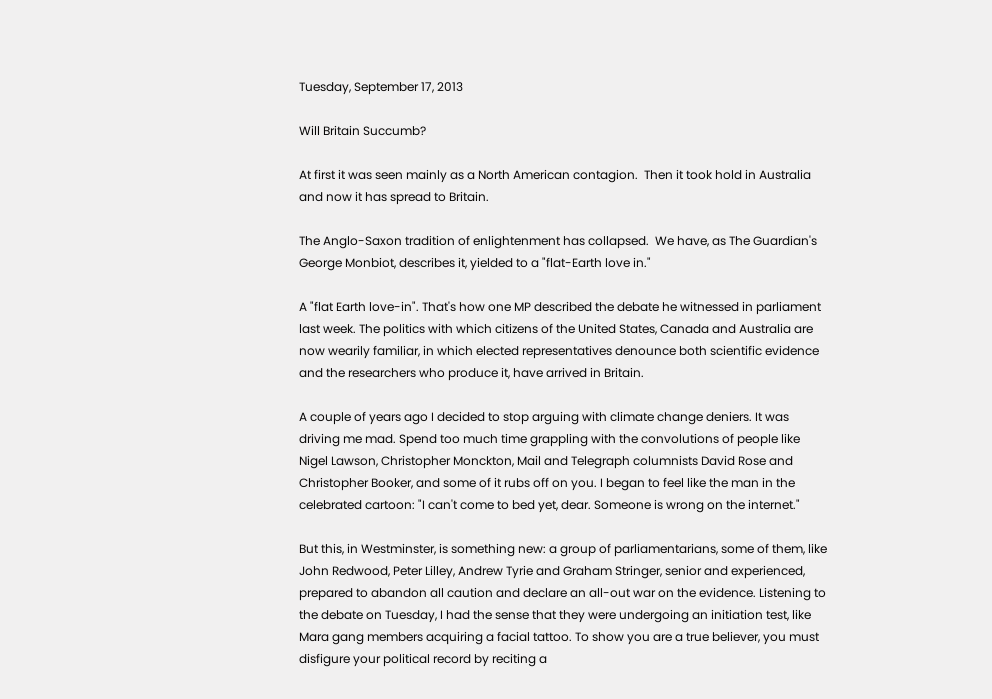Tuesday, September 17, 2013

Will Britain Succumb?

At first it was seen mainly as a North American contagion.  Then it took hold in Australia and now it has spread to Britain.

The Anglo-Saxon tradition of enlightenment has collapsed.  We have, as The Guardian's George Monbiot, describes it, yielded to a "flat-Earth love in."

A "flat Earth love-in". That's how one MP described the debate he witnessed in parliament last week. The politics with which citizens of the United States, Canada and Australia are now wearily familiar, in which elected representatives denounce both scientific evidence and the researchers who produce it, have arrived in Britain.

A couple of years ago I decided to stop arguing with climate change deniers. It was driving me mad. Spend too much time grappling with the convolutions of people like Nigel Lawson, Christopher Monckton, Mail and Telegraph columnists David Rose and Christopher Booker, and some of it rubs off on you. I began to feel like the man in the celebrated cartoon: "I can't come to bed yet, dear. Someone is wrong on the internet."

But this, in Westminster, is something new: a group of parliamentarians, some of them, like John Redwood, Peter Lilley, Andrew Tyrie and Graham Stringer, senior and experienced, prepared to abandon all caution and declare an all-out war on the evidence. Listening to the debate on Tuesday, I had the sense that they were undergoing an initiation test, like Mara gang members acquiring a facial tattoo. To show you are a true believer, you must disfigure your political record by reciting a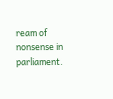ream of nonsense in parliament.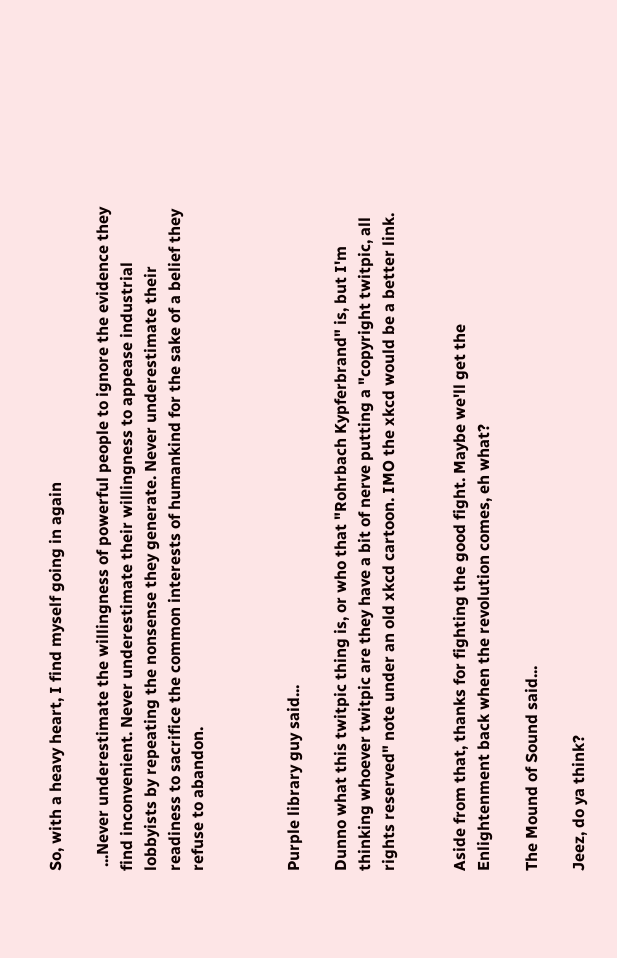So, with a heavy heart, I find myself going in again

 ...Never underestimate the willingness of powerful people to ignore the evidence they find inconvenient. Never underestimate their willingness to appease industrial lobbyists by repeating the nonsense they generate. Never underestimate their readiness to sacrifice the common interests of humankind for the sake of a belief they refuse to abandon.



Purple library guy said...

Dunno what this twitpic thing is, or who that "Rohrbach Kypferbrand" is, but I'm thinking whoever twitpic are they have a bit of nerve putting a "copyright twitpic, all rights reserved" note under an old xkcd cartoon. IMO the xkcd would be a better link.


Aside from that, thanks for fighting the good fight. Maybe we'll get the Enlightenment back when the revolution comes, eh what?

The Mound of Sound said...

Jeez, do ya think?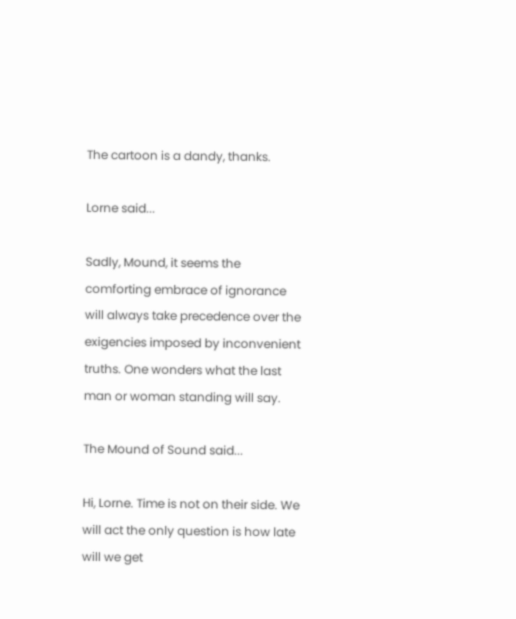The cartoon is a dandy, thanks.

Lorne said...

Sadly, Mound, it seems the comforting embrace of ignorance will always take precedence over the exigencies imposed by inconvenient truths. One wonders what the last man or woman standing will say.

The Mound of Sound said...

Hi, Lorne. Time is not on their side. We will act the only question is how late will we get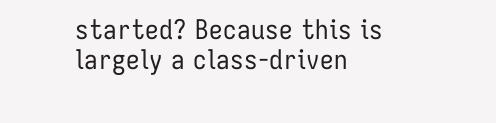started? Because this is largely a class-driven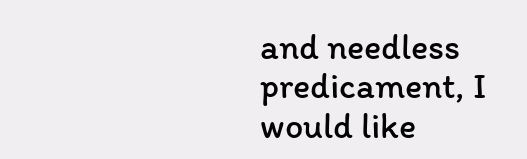and needless predicament, I would like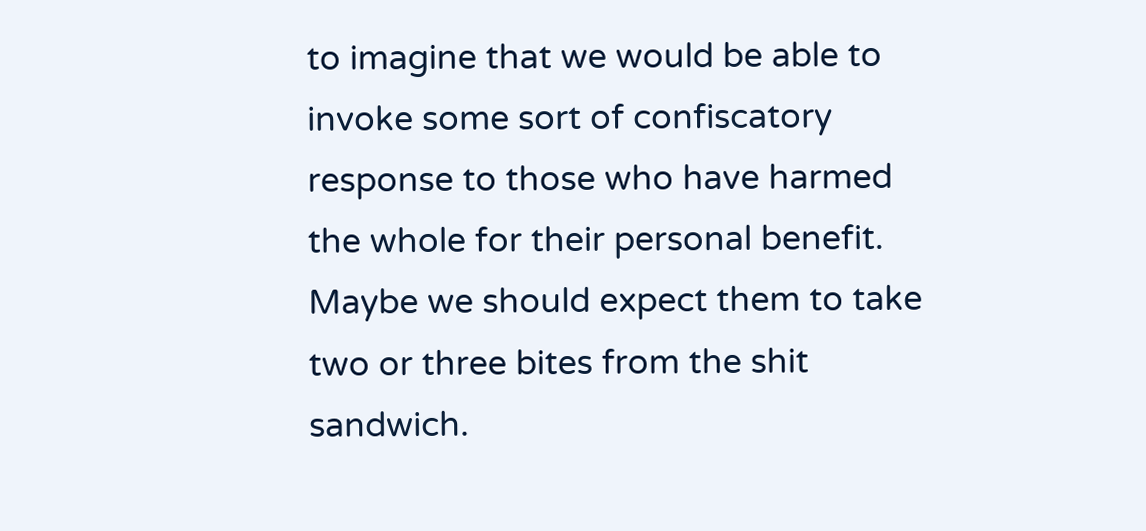to imagine that we would be able to invoke some sort of confiscatory response to those who have harmed the whole for their personal benefit. Maybe we should expect them to take two or three bites from the shit sandwich.